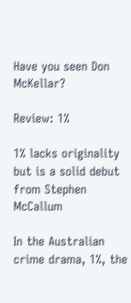Have you seen Don McKellar?

Review: 1%

1% lacks originality but is a solid debut from Stephen McCallum

In the Australian crime drama, 1%, the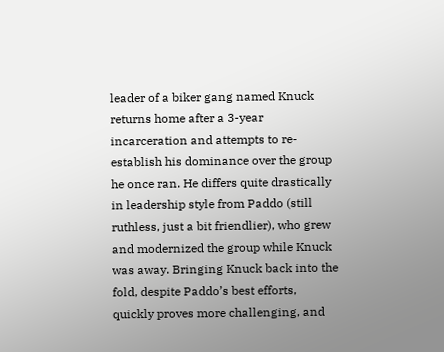leader of a biker gang named Knuck returns home after a 3-year incarceration and attempts to re-establish his dominance over the group he once ran. He differs quite drastically in leadership style from Paddo (still ruthless, just a bit friendlier), who grew and modernized the group while Knuck was away. Bringing Knuck back into the fold, despite Paddo’s best efforts, quickly proves more challenging, and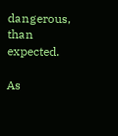dangerous, than expected.

As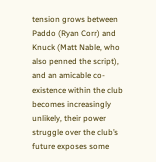tension grows between Paddo (Ryan Corr) and Knuck (Matt Nable, who also penned the script), and an amicable co-existence within the club becomes increasingly unlikely, their power struggle over the club’s future exposes some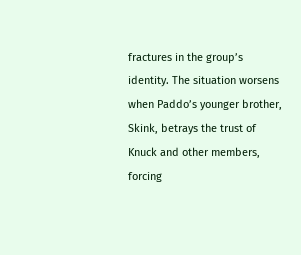fractures in the group’s identity. The situation worsens when Paddo’s younger brother, Skink, betrays the trust of Knuck and other members, forcing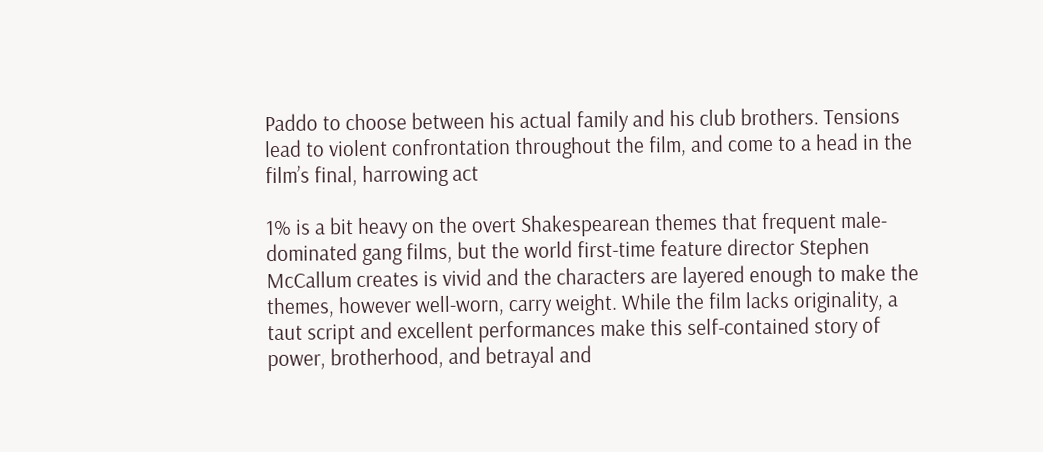Paddo to choose between his actual family and his club brothers. Tensions lead to violent confrontation throughout the film, and come to a head in the film’s final, harrowing act

1% is a bit heavy on the overt Shakespearean themes that frequent male-dominated gang films, but the world first-time feature director Stephen McCallum creates is vivid and the characters are layered enough to make the themes, however well-worn, carry weight. While the film lacks originality, a taut script and excellent performances make this self-contained story of power, brotherhood, and betrayal and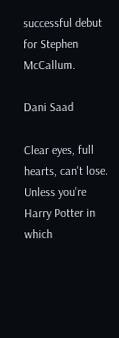successful debut for Stephen McCallum.

Dani Saad

Clear eyes, full hearts, can't lose. Unless you're Harry Potter in which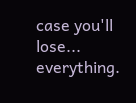case you'll lose... everything.